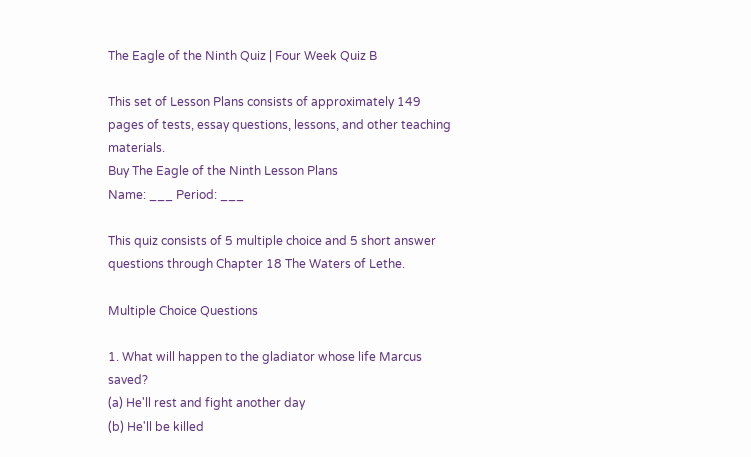The Eagle of the Ninth Quiz | Four Week Quiz B

This set of Lesson Plans consists of approximately 149 pages of tests, essay questions, lessons, and other teaching materials.
Buy The Eagle of the Ninth Lesson Plans
Name: ___ Period: ___

This quiz consists of 5 multiple choice and 5 short answer questions through Chapter 18 The Waters of Lethe.

Multiple Choice Questions

1. What will happen to the gladiator whose life Marcus saved?
(a) He'll rest and fight another day
(b) He'll be killed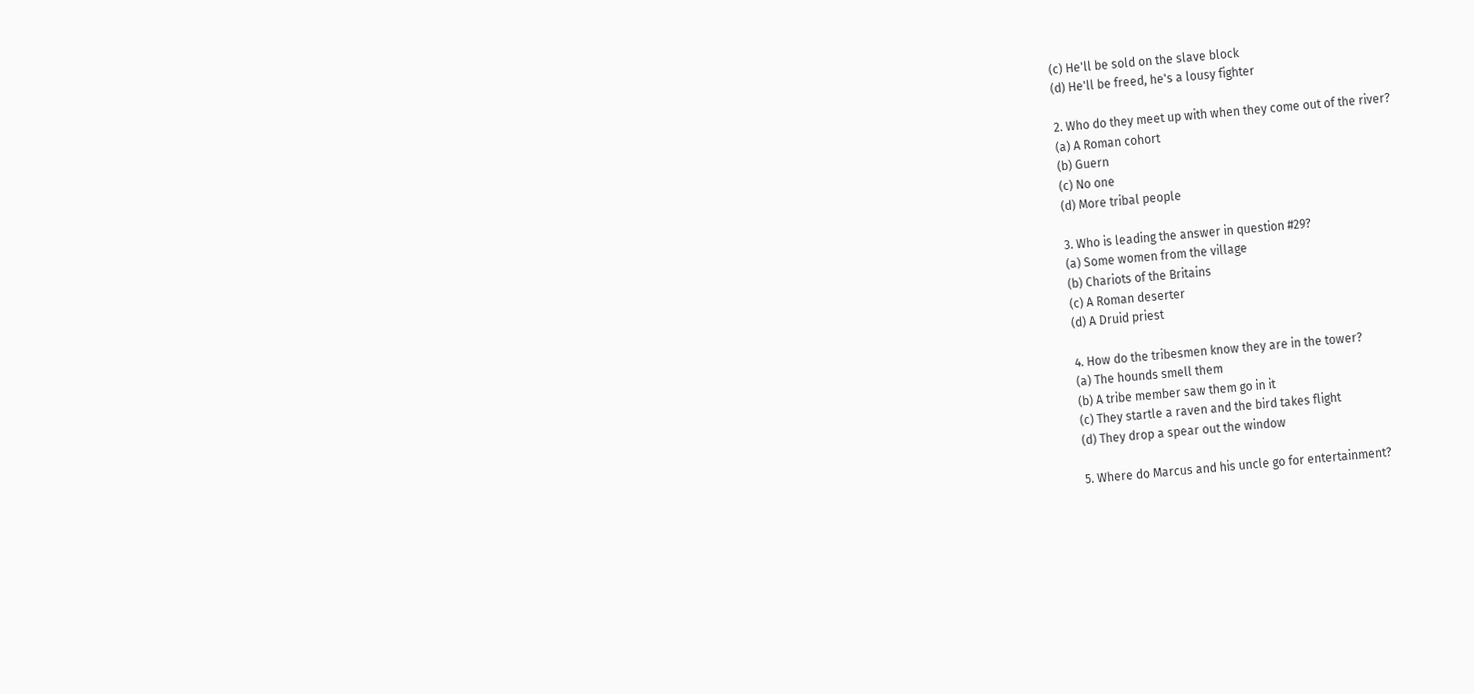(c) He'll be sold on the slave block
(d) He'll be freed, he's a lousy fighter

2. Who do they meet up with when they come out of the river?
(a) A Roman cohort
(b) Guern
(c) No one
(d) More tribal people

3. Who is leading the answer in question #29?
(a) Some women from the village
(b) Chariots of the Britains
(c) A Roman deserter
(d) A Druid priest

4. How do the tribesmen know they are in the tower?
(a) The hounds smell them
(b) A tribe member saw them go in it
(c) They startle a raven and the bird takes flight
(d) They drop a spear out the window

5. Where do Marcus and his uncle go for entertainment?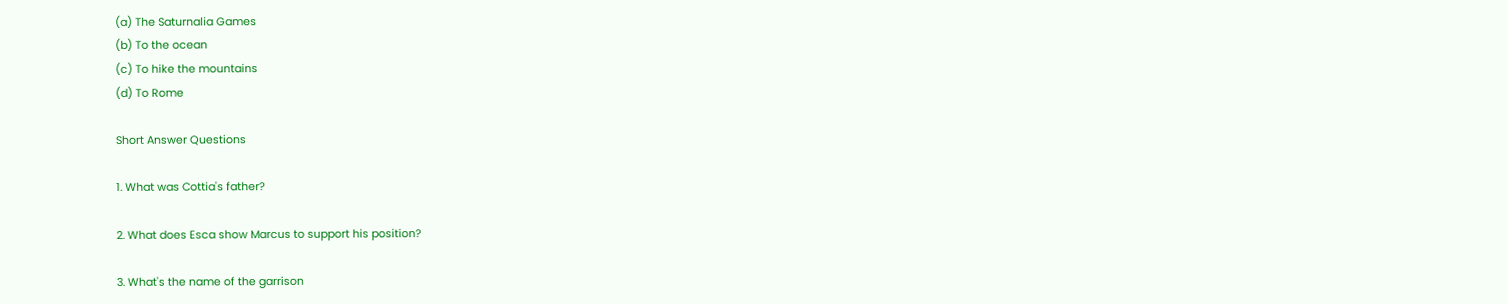(a) The Saturnalia Games
(b) To the ocean
(c) To hike the mountains
(d) To Rome

Short Answer Questions

1. What was Cottia's father?

2. What does Esca show Marcus to support his position?

3. What's the name of the garrison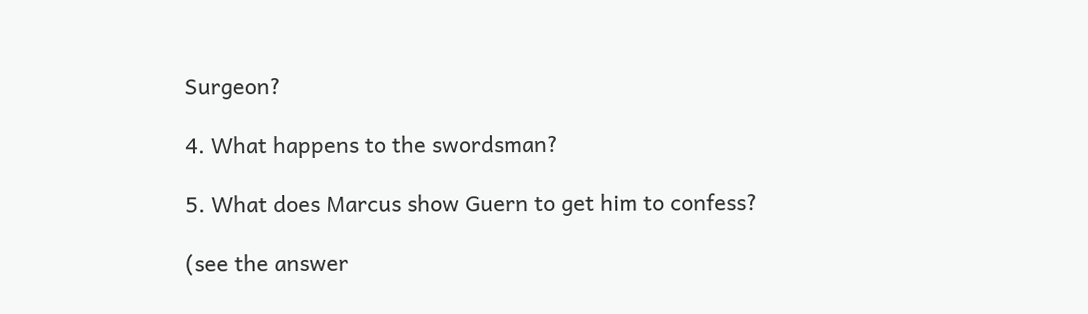Surgeon?

4. What happens to the swordsman?

5. What does Marcus show Guern to get him to confess?

(see the answer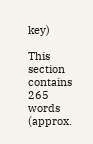key)

This section contains 265 words
(approx.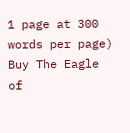1 page at 300 words per page)
Buy The Eagle of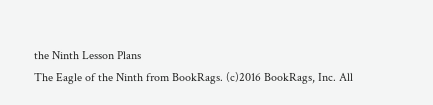the Ninth Lesson Plans
The Eagle of the Ninth from BookRags. (c)2016 BookRags, Inc. All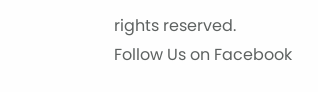rights reserved.
Follow Us on Facebook